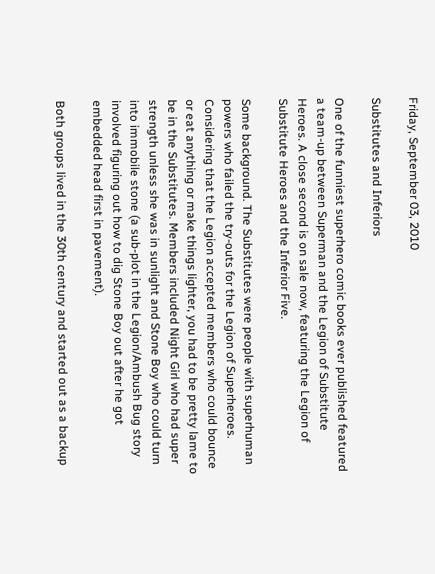Friday, September 03, 2010

Substitutes and Inferiors

One of the funniest superhero comic books ever published featured a team-up between Superman and the Legion of Substitute Heroes. A close second is on sale now, featuring the Legion of Substitute Heroes and the Inferior Five.

Some background. The Substitutes were people with superhuman powers who failed the try-outs for the Legion of Superheroes. Considering that the Legion accepted members who could bounce or eat anything or make things lighter, you had to be pretty lame to be in the Substitutes. Members included Night Girl who had super strength unless she was in sunlight and Stone Boy who could turn into immobile stone (a sub-plot in the Legion/Ambush Bug story involved figuring out how to dig Stone Boy out after he got embedded head first in pavement).

Both groups lived in the 30th century and started out as a backup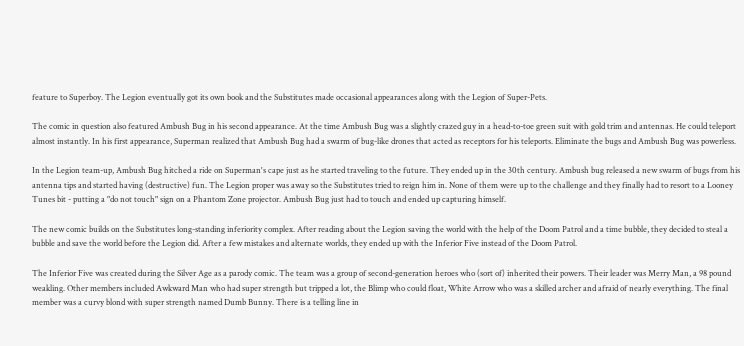feature to Superboy. The Legion eventually got its own book and the Substitutes made occasional appearances along with the Legion of Super-Pets.

The comic in question also featured Ambush Bug in his second appearance. At the time Ambush Bug was a slightly crazed guy in a head-to-toe green suit with gold trim and antennas. He could teleport almost instantly. In his first appearance, Superman realized that Ambush Bug had a swarm of bug-like drones that acted as receptors for his teleports. Eliminate the bugs and Ambush Bug was powerless.

In the Legion team-up, Ambush Bug hitched a ride on Superman's cape just as he started traveling to the future. They ended up in the 30th century. Ambush bug released a new swarm of bugs from his antenna tips and started having (destructive) fun. The Legion proper was away so the Substitutes tried to reign him in. None of them were up to the challenge and they finally had to resort to a Looney Tunes bit - putting a "do not touch" sign on a Phantom Zone projector. Ambush Bug just had to touch and ended up capturing himself.

The new comic builds on the Substitutes long-standing inferiority complex. After reading about the Legion saving the world with the help of the Doom Patrol and a time bubble, they decided to steal a bubble and save the world before the Legion did. After a few mistakes and alternate worlds, they ended up with the Inferior Five instead of the Doom Patrol.

The Inferior Five was created during the Silver Age as a parody comic. The team was a group of second-generation heroes who (sort of) inherited their powers. Their leader was Merry Man, a 98 pound weakling. Other members included Awkward Man who had super strength but tripped a lot, the Blimp who could float, White Arrow who was a skilled archer and afraid of nearly everything. The final member was a curvy blond with super strength named Dumb Bunny. There is a telling line in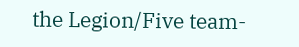the Legion/Five team-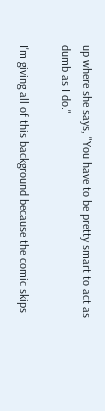up where she says, "You have to be pretty smart to act as dumb as I do."

I'm giving all of this background because the comic skips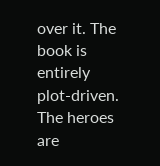over it. The book is entirely plot-driven. The heroes are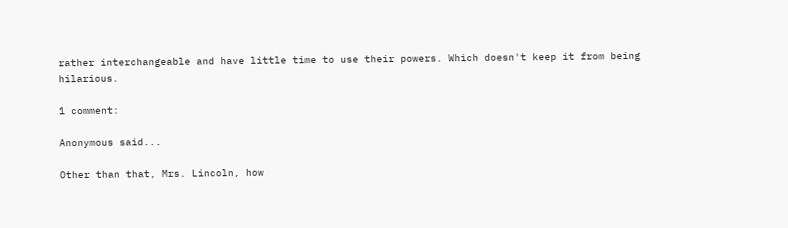rather interchangeable and have little time to use their powers. Which doesn't keep it from being hilarious.

1 comment:

Anonymous said...

Other than that, Mrs. Lincoln, how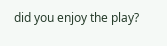did you enjoy the play?